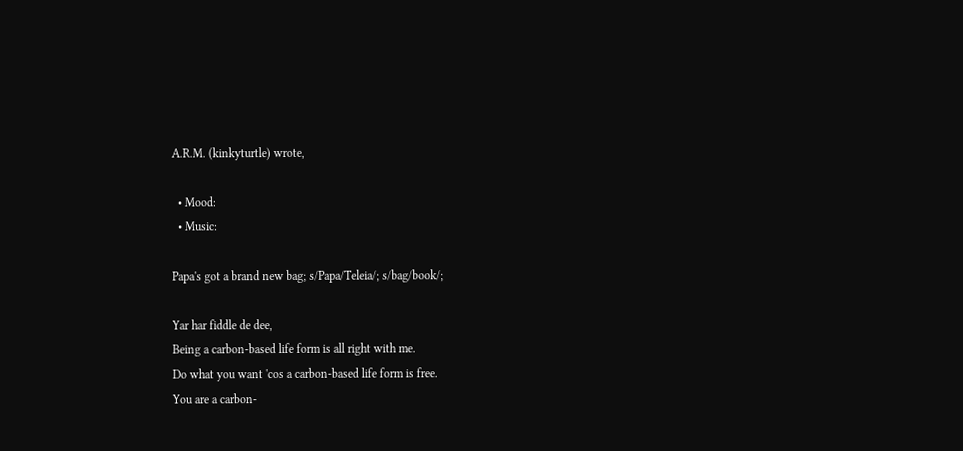A.R.M. (kinkyturtle) wrote,

  • Mood:
  • Music:

Papa's got a brand new bag; s/Papa/Teleia/; s/bag/book/;

Yar har fiddle de dee,
Being a carbon-based life form is all right with me.
Do what you want 'cos a carbon-based life form is free.
You are a carbon-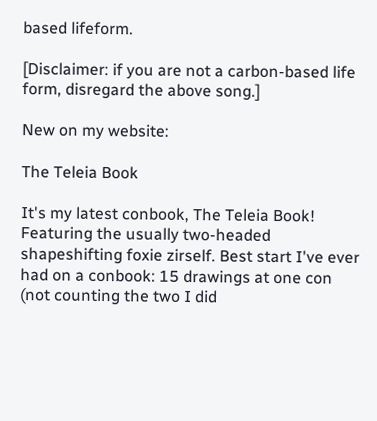based lifeform.

[Disclaimer: if you are not a carbon-based life form, disregard the above song.]

New on my website:

The Teleia Book

It's my latest conbook, The Teleia Book! Featuring the usually two-headed shapeshifting foxie zirself. Best start I've ever had on a conbook: 15 drawings at one con (not counting the two I did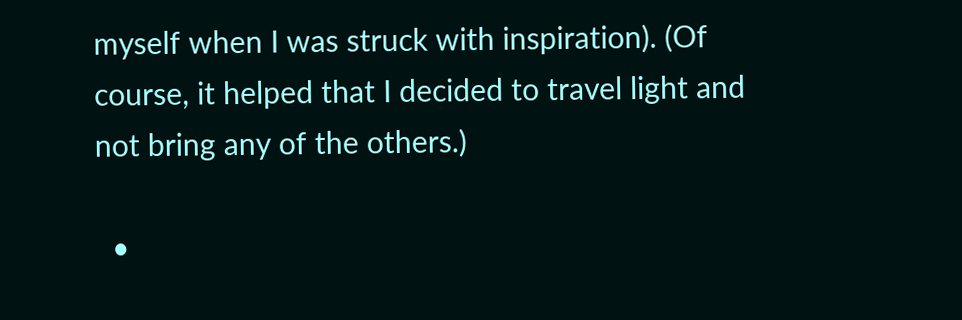myself when I was struck with inspiration). (Of course, it helped that I decided to travel light and not bring any of the others.)

  •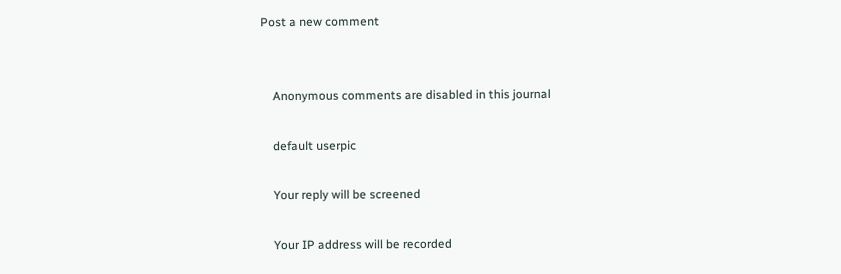Post a new comment


    Anonymous comments are disabled in this journal

    default userpic

    Your reply will be screened

    Your IP address will be recorded